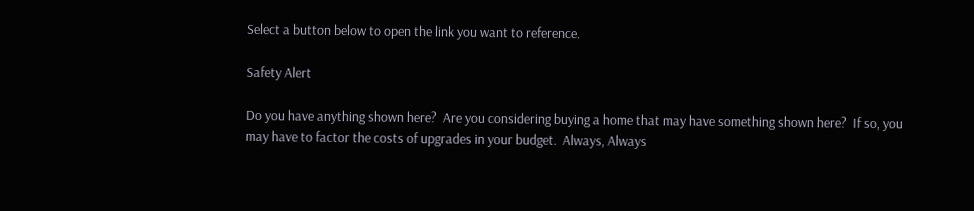Select a button below to open the link you want to reference.

Safety Alert

Do you have anything shown here?  Are you considering buying a home that may have something shown here?  If so, you may have to factor the costs of upgrades in your budget.  Always, Always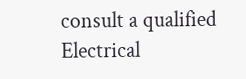consult a qualified Electrical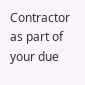Contractor as part of your due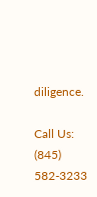diligence.

Call Us: (845) 582-3233